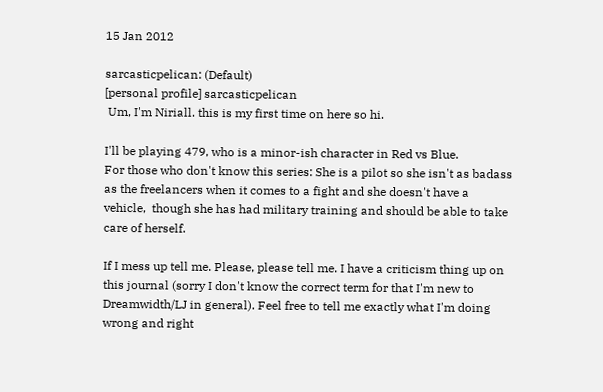15 Jan 2012

sarcasticpelican: (Default)
[personal profile] sarcasticpelican
 Um, I'm Niriall. this is my first time on here so hi.

I'll be playing 479, who is a minor-ish character in Red vs Blue.
For those who don't know this series: She is a pilot so she isn't as badass as the freelancers when it comes to a fight and she doesn't have a vehicle,  though she has had military training and should be able to take care of herself.

If I mess up tell me. Please, please tell me. I have a criticism thing up on this journal (sorry I don't know the correct term for that I'm new to Dreamwidth/LJ in general). Feel free to tell me exactly what I'm doing wrong and right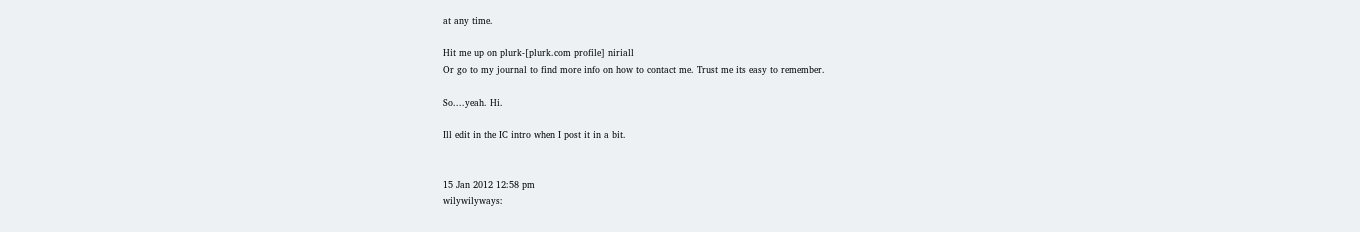at any time.

Hit me up on plurk-[plurk.com profile] niriall
Or go to my journal to find more info on how to contact me. Trust me its easy to remember.

So....yeah. Hi.

Ill edit in the IC intro when I post it in a bit.


15 Jan 2012 12:58 pm
wilywilyways: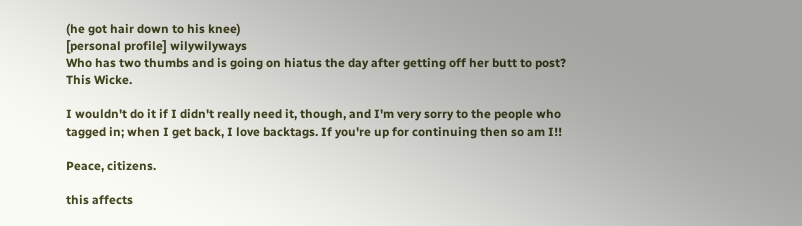(he got hair down to his knee)
[personal profile] wilywilyways
Who has two thumbs and is going on hiatus the day after getting off her butt to post? This Wicke.

I wouldn't do it if I didn't really need it, though, and I'm very sorry to the people who tagged in; when I get back, I love backtags. If you're up for continuing then so am I!!

Peace, citizens.

this affects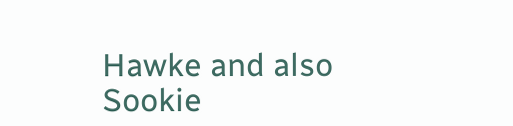Hawke and also Sookie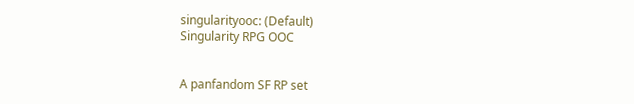singularityooc: (Default)
Singularity RPG OOC


A panfandom SF RP set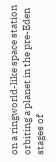on a ringworld-like space station orbiting a planet in the pre-Eden stages of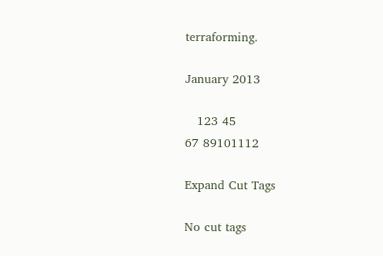terraforming.

January 2013

   123 45
67 89101112

Expand Cut Tags

No cut tags